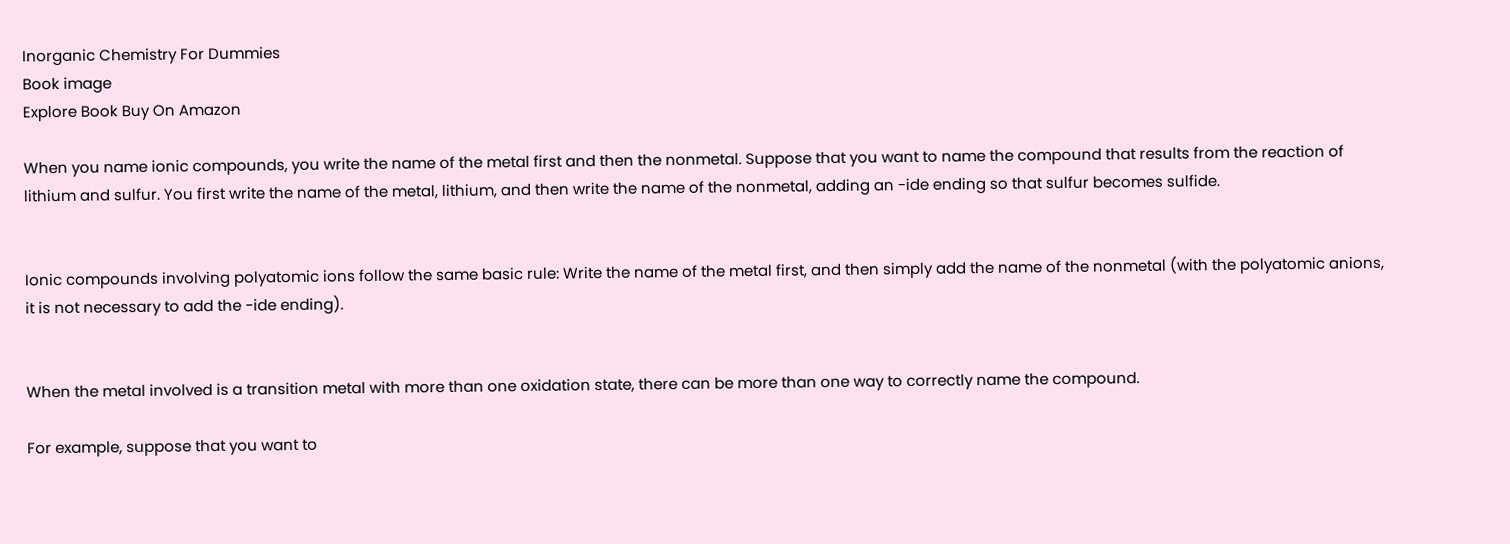Inorganic Chemistry For Dummies
Book image
Explore Book Buy On Amazon

When you name ionic compounds, you write the name of the metal first and then the nonmetal. Suppose that you want to name the compound that results from the reaction of lithium and sulfur. You first write the name of the metal, lithium, and then write the name of the nonmetal, adding an -ide ending so that sulfur becomes sulfide.


Ionic compounds involving polyatomic ions follow the same basic rule: Write the name of the metal first, and then simply add the name of the nonmetal (with the polyatomic anions, it is not necessary to add the -ide ending).


When the metal involved is a transition metal with more than one oxidation state, there can be more than one way to correctly name the compound.

For example, suppose that you want to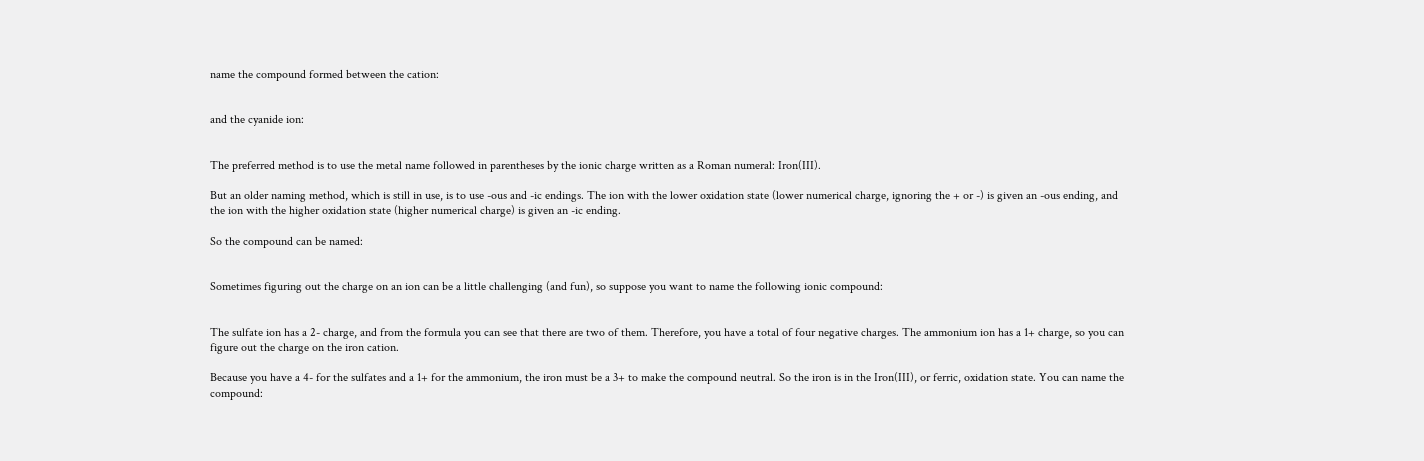name the compound formed between the cation:


and the cyanide ion:


The preferred method is to use the metal name followed in parentheses by the ionic charge written as a Roman numeral: Iron(III).

But an older naming method, which is still in use, is to use -ous and -ic endings. The ion with the lower oxidation state (lower numerical charge, ignoring the + or -) is given an -ous ending, and the ion with the higher oxidation state (higher numerical charge) is given an -ic ending.

So the compound can be named:


Sometimes figuring out the charge on an ion can be a little challenging (and fun), so suppose you want to name the following ionic compound:


The sulfate ion has a 2- charge, and from the formula you can see that there are two of them. Therefore, you have a total of four negative charges. The ammonium ion has a 1+ charge, so you can figure out the charge on the iron cation.

Because you have a 4- for the sulfates and a 1+ for the ammonium, the iron must be a 3+ to make the compound neutral. So the iron is in the Iron(III), or ferric, oxidation state. You can name the compound: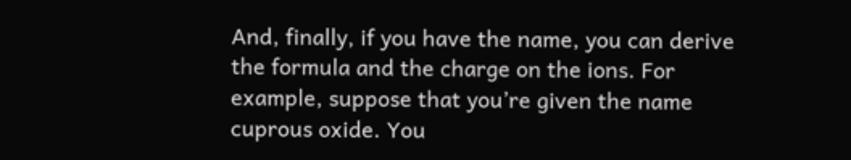And, finally, if you have the name, you can derive the formula and the charge on the ions. For example, suppose that you’re given the name cuprous oxide. You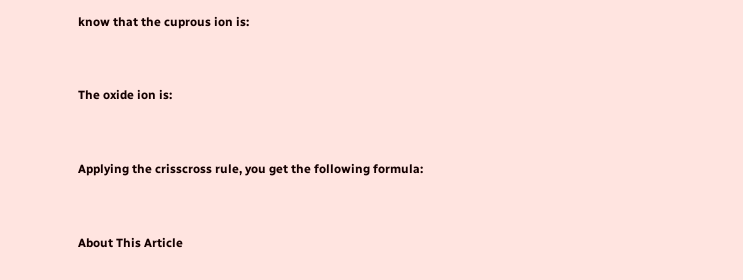know that the cuprous ion is:


The oxide ion is:


Applying the crisscross rule, you get the following formula:


About This Article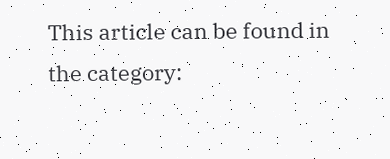This article can be found in the category: